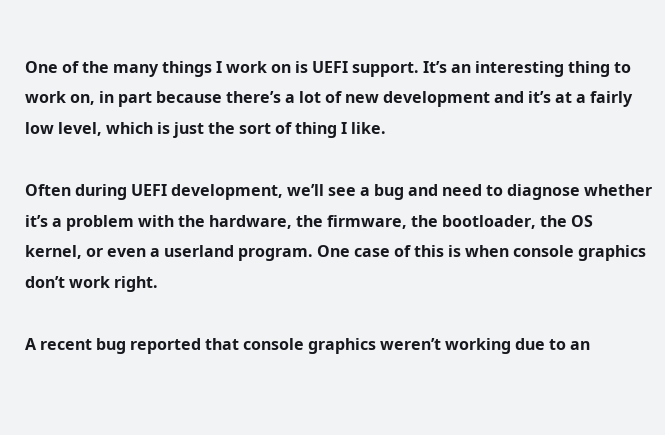One of the many things I work on is UEFI support. It’s an interesting thing to work on, in part because there’s a lot of new development and it’s at a fairly low level, which is just the sort of thing I like.

Often during UEFI development, we’ll see a bug and need to diagnose whether it’s a problem with the hardware, the firmware, the bootloader, the OS kernel, or even a userland program. One case of this is when console graphics don’t work right.

A recent bug reported that console graphics weren’t working due to an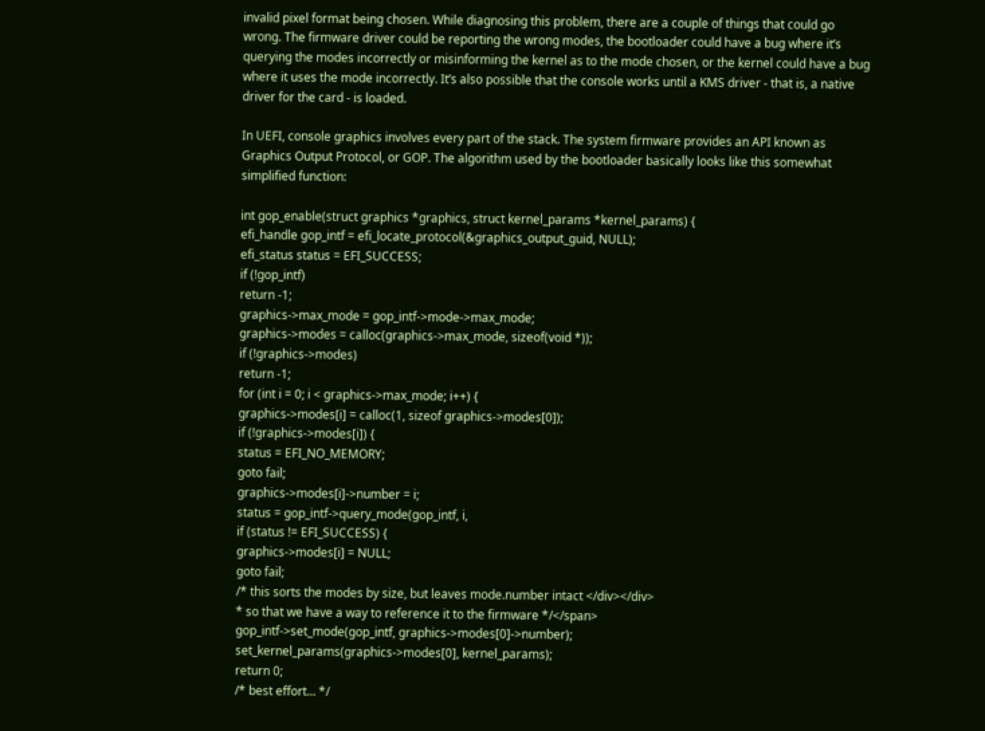invalid pixel format being chosen. While diagnosing this problem, there are a couple of things that could go wrong. The firmware driver could be reporting the wrong modes, the bootloader could have a bug where it’s querying the modes incorrectly or misinforming the kernel as to the mode chosen, or the kernel could have a bug where it uses the mode incorrectly. It’s also possible that the console works until a KMS driver - that is, a native driver for the card - is loaded.

In UEFI, console graphics involves every part of the stack. The system firmware provides an API known as Graphics Output Protocol, or GOP. The algorithm used by the bootloader basically looks like this somewhat simplified function:

int gop_enable(struct graphics *graphics, struct kernel_params *kernel_params) {
efi_handle gop_intf = efi_locate_protocol(&graphics_output_guid, NULL);
efi_status status = EFI_SUCCESS;
if (!gop_intf)
return -1;
graphics->max_mode = gop_intf->mode->max_mode;
graphics->modes = calloc(graphics->max_mode, sizeof(void *));
if (!graphics->modes)
return -1;
for (int i = 0; i < graphics->max_mode; i++) {
graphics->modes[i] = calloc(1, sizeof graphics->modes[0]);
if (!graphics->modes[i]) {
status = EFI_NO_MEMORY;
goto fail;
graphics->modes[i]->number = i;
status = gop_intf->query_mode(gop_intf, i,
if (status != EFI_SUCCESS) {
graphics->modes[i] = NULL;
goto fail;
/* this sorts the modes by size, but leaves mode.number intact </div></div>
* so that we have a way to reference it to the firmware */</span>
gop_intf->set_mode(gop_intf, graphics->modes[0]->number);
set_kernel_params(graphics->modes[0], kernel_params);
return 0;
/* best effort... */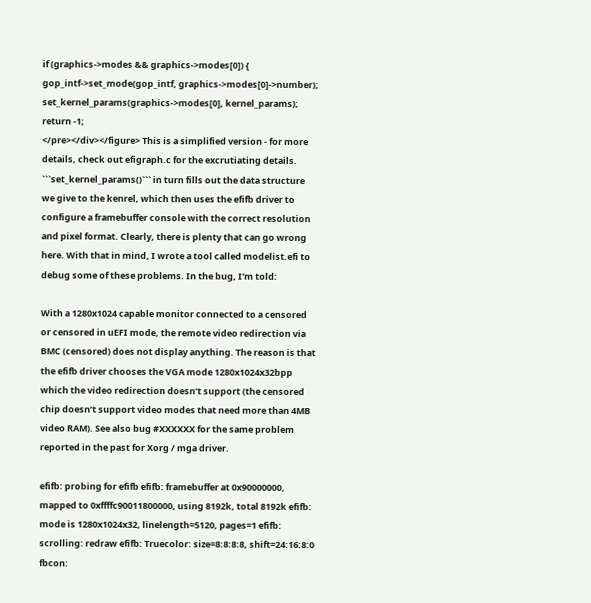if (graphics->modes && graphics->modes[0]) {
gop_intf->set_mode(gop_intf, graphics->modes[0]->number);
set_kernel_params(graphics->modes[0], kernel_params);
return -1;
</pre></div></figure> This is a simplified version - for more details, check out efigraph.c for the excrutiating details. ```set_kernel_params()``` in turn fills out the data structure we give to the kenrel, which then uses the efifb driver to configure a framebuffer console with the correct resolution and pixel format. Clearly, there is plenty that can go wrong here. With that in mind, I wrote a tool called modelist.efi to debug some of these problems. In the bug, I'm told:

With a 1280x1024 capable monitor connected to a censored or censored in uEFI mode, the remote video redirection via BMC (censored) does not display anything. The reason is that the efifb driver chooses the VGA mode 1280x1024x32bpp which the video redirection doesn’t support (the censored chip doesn’t support video modes that need more than 4MB video RAM). See also bug #XXXXXX for the same problem reported in the past for Xorg / mga driver.

efifb: probing for efifb efifb: framebuffer at 0x90000000, mapped to 0xffffc90011800000, using 8192k, total 8192k efifb: mode is 1280x1024x32, linelength=5120, pages=1 efifb: scrolling: redraw efifb: Truecolor: size=8:8:8:8, shift=24:16:8:0 fbcon: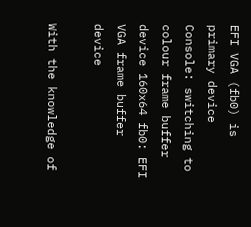EFI VGA (fb0) is primary device Console: switching to colour frame buffer device 160x64 fb0: EFI VGA frame buffer device

With the knowledge of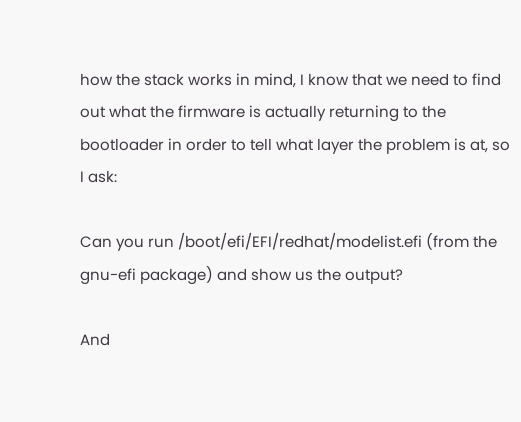how the stack works in mind, I know that we need to find out what the firmware is actually returning to the bootloader in order to tell what layer the problem is at, so I ask:

Can you run /boot/efi/EFI/redhat/modelist.efi (from the gnu-efi package) and show us the output?

And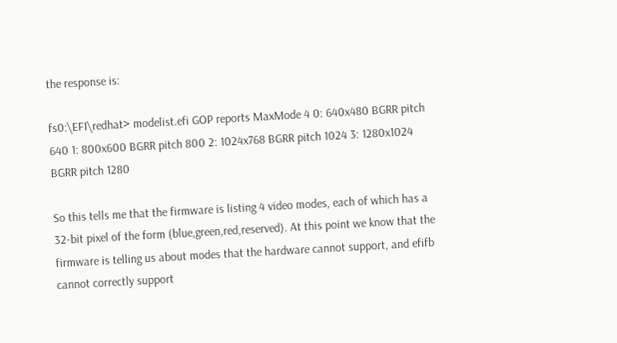the response is:

fs0:\EFI\redhat> modelist.efi GOP reports MaxMode 4 0: 640x480 BGRR pitch 640 1: 800x600 BGRR pitch 800 2: 1024x768 BGRR pitch 1024 3: 1280x1024 BGRR pitch 1280

So this tells me that the firmware is listing 4 video modes, each of which has a 32-bit pixel of the form (blue,green,red,reserved). At this point we know that the firmware is telling us about modes that the hardware cannot support, and efifb cannot correctly support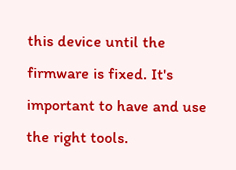this device until the firmware is fixed. It's important to have and use the right tools.